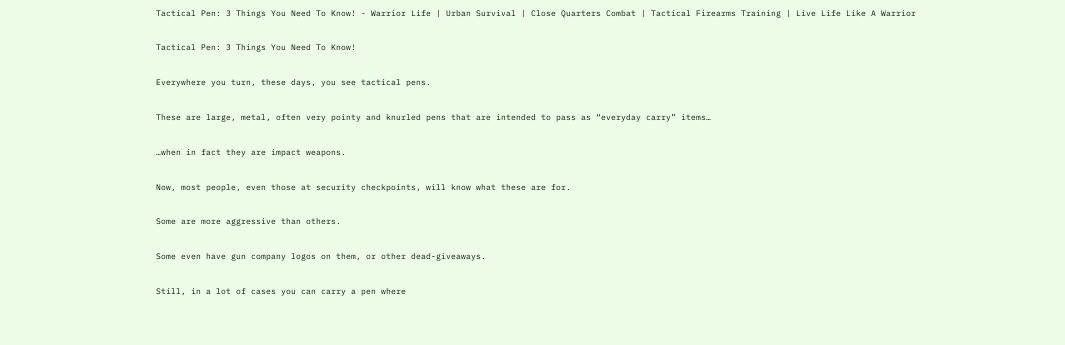Tactical Pen: 3 Things You Need To Know! - Warrior Life | Urban Survival | Close Quarters Combat | Tactical Firearms Training | Live Life Like A Warrior

Tactical Pen: 3 Things You Need To Know!

Everywhere you turn, these days, you see tactical pens.

These are large, metal, often very pointy and knurled pens that are intended to pass as “everyday carry” items…

…when in fact they are impact weapons.

Now, most people, even those at security checkpoints, will know what these are for.

Some are more aggressive than others.

Some even have gun company logos on them, or other dead-giveaways.

Still, in a lot of cases you can carry a pen where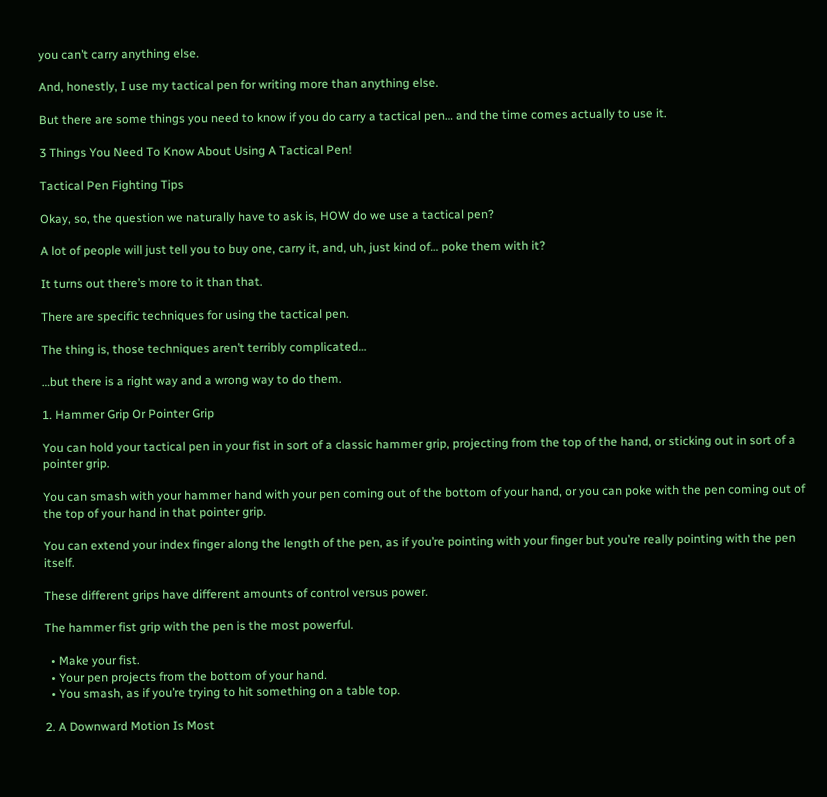you can’t carry anything else.

And, honestly, I use my tactical pen for writing more than anything else.

But there are some things you need to know if you do carry a tactical pen… and the time comes actually to use it.

3 Things You Need To Know About Using A Tactical Pen!

Tactical Pen Fighting Tips

Okay, so, the question we naturally have to ask is, HOW do we use a tactical pen?

A lot of people will just tell you to buy one, carry it, and, uh, just kind of… poke them with it?

It turns out there’s more to it than that.

There are specific techniques for using the tactical pen.

The thing is, those techniques aren’t terribly complicated…

…but there is a right way and a wrong way to do them.

1. Hammer Grip Or Pointer Grip

You can hold your tactical pen in your fist in sort of a classic hammer grip, projecting from the top of the hand, or sticking out in sort of a pointer grip.

You can smash with your hammer hand with your pen coming out of the bottom of your hand, or you can poke with the pen coming out of the top of your hand in that pointer grip.

You can extend your index finger along the length of the pen, as if you’re pointing with your finger but you’re really pointing with the pen itself.

These different grips have different amounts of control versus power.

The hammer fist grip with the pen is the most powerful.

  • Make your fist.
  • Your pen projects from the bottom of your hand.
  • You smash, as if you’re trying to hit something on a table top.

2. A Downward Motion Is Most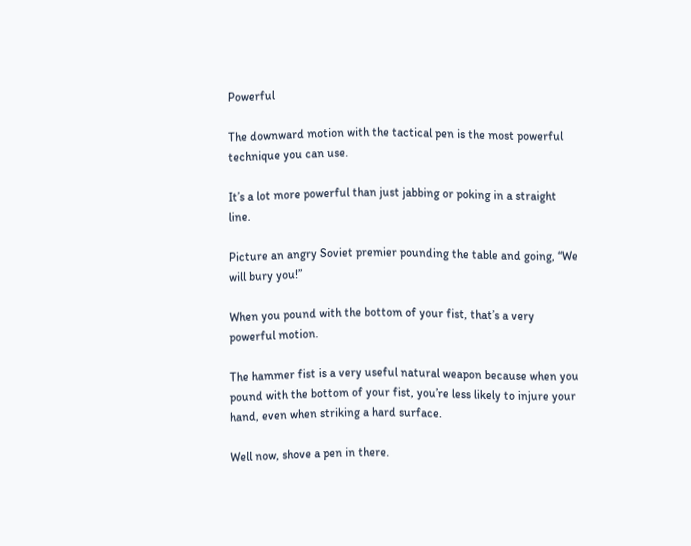Powerful

The downward motion with the tactical pen is the most powerful technique you can use.

It’s a lot more powerful than just jabbing or poking in a straight line.

Picture an angry Soviet premier pounding the table and going, “We will bury you!”

When you pound with the bottom of your fist, that’s a very powerful motion.

The hammer fist is a very useful natural weapon because when you pound with the bottom of your fist, you’re less likely to injure your hand, even when striking a hard surface.

Well now, shove a pen in there.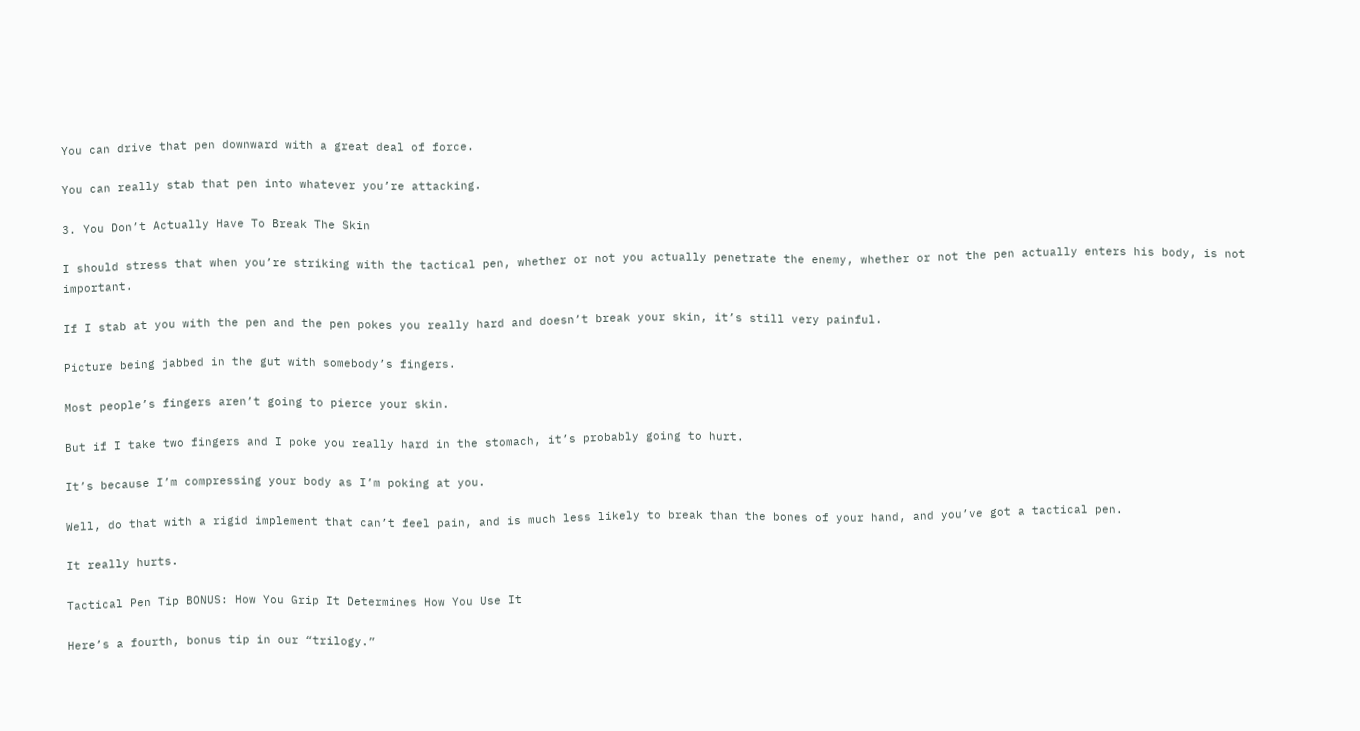You can drive that pen downward with a great deal of force.

You can really stab that pen into whatever you’re attacking.

3. You Don’t Actually Have To Break The Skin

I should stress that when you’re striking with the tactical pen, whether or not you actually penetrate the enemy, whether or not the pen actually enters his body, is not important.

If I stab at you with the pen and the pen pokes you really hard and doesn’t break your skin, it’s still very painful.

Picture being jabbed in the gut with somebody’s fingers.

Most people’s fingers aren’t going to pierce your skin.

But if I take two fingers and I poke you really hard in the stomach, it’s probably going to hurt.

It’s because I’m compressing your body as I’m poking at you.

Well, do that with a rigid implement that can’t feel pain, and is much less likely to break than the bones of your hand, and you’ve got a tactical pen.

It really hurts.

Tactical Pen Tip BONUS: How You Grip It Determines How You Use It

Here’s a fourth, bonus tip in our “trilogy.”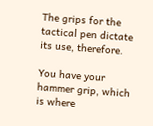The grips for the tactical pen dictate its use, therefore.

You have your hammer grip, which is where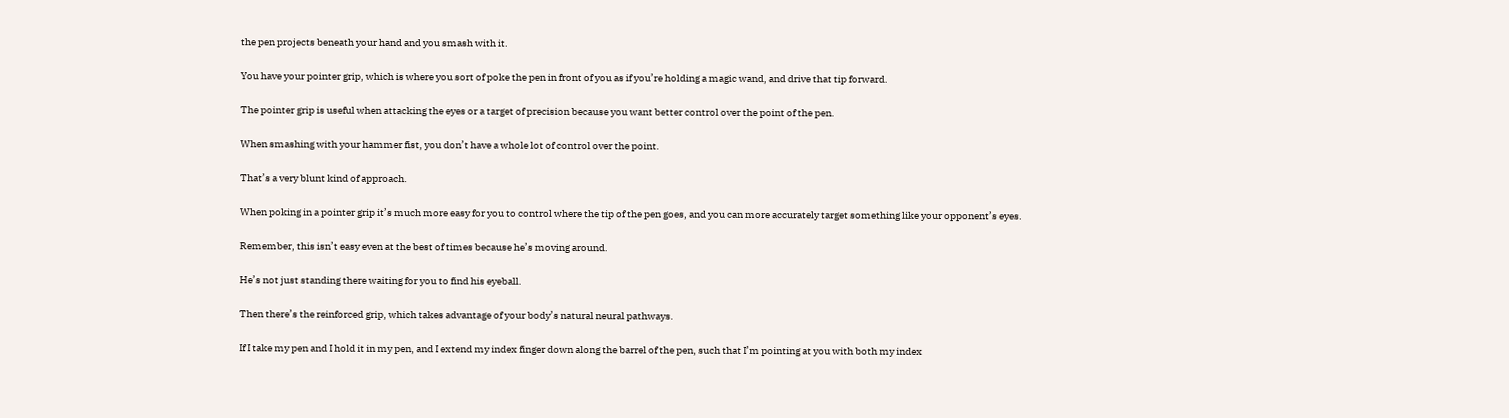the pen projects beneath your hand and you smash with it.

You have your pointer grip, which is where you sort of poke the pen in front of you as if you’re holding a magic wand, and drive that tip forward.

The pointer grip is useful when attacking the eyes or a target of precision because you want better control over the point of the pen.

When smashing with your hammer fist, you don’t have a whole lot of control over the point.

That’s a very blunt kind of approach.

When poking in a pointer grip it’s much more easy for you to control where the tip of the pen goes, and you can more accurately target something like your opponent’s eyes.

Remember, this isn’t easy even at the best of times because he’s moving around.

He’s not just standing there waiting for you to find his eyeball.

Then there’s the reinforced grip, which takes advantage of your body’s natural neural pathways.

If I take my pen and I hold it in my pen, and I extend my index finger down along the barrel of the pen, such that I’m pointing at you with both my index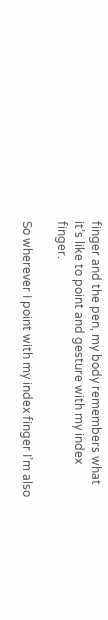finger and the pen, my body remembers what it’s like to point and gesture with my index finger.

So wherever I point with my index finger I’m also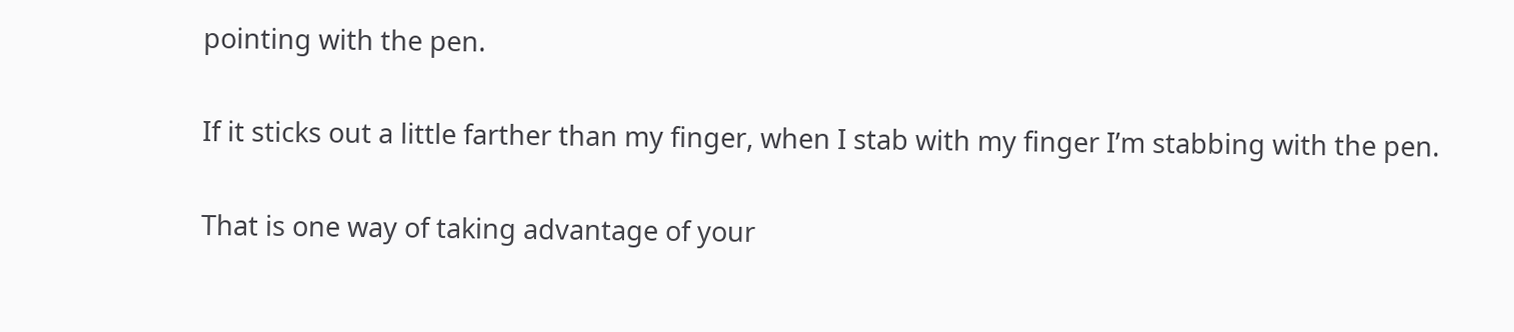pointing with the pen.

If it sticks out a little farther than my finger, when I stab with my finger I’m stabbing with the pen.

That is one way of taking advantage of your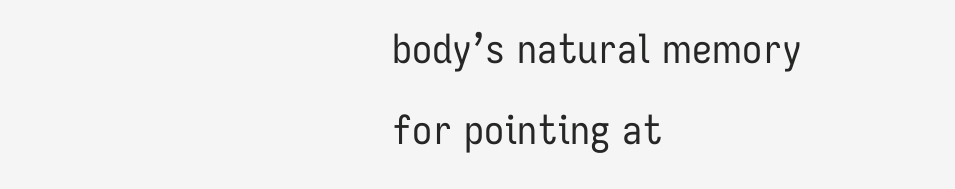body’s natural memory for pointing at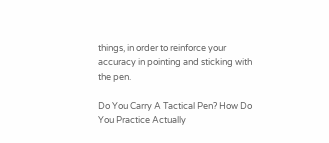things, in order to reinforce your accuracy in pointing and sticking with the pen.

Do You Carry A Tactical Pen? How Do You Practice Actually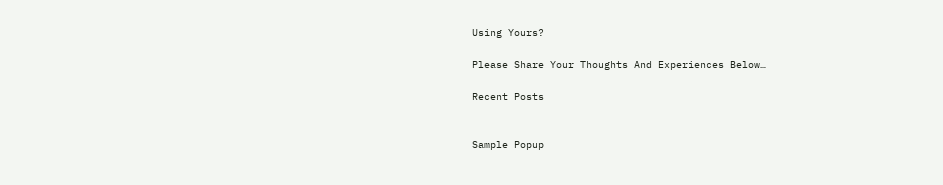Using Yours?

Please Share Your Thoughts And Experiences Below…

Recent Posts


Sample Popup